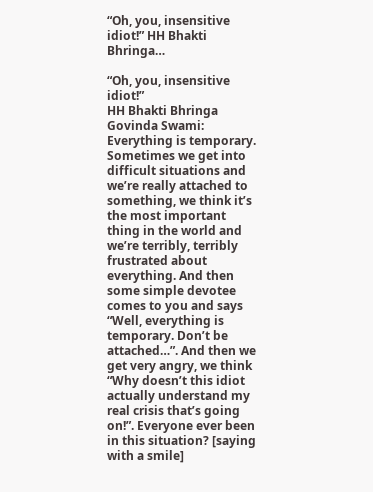“Oh, you, insensitive idiot!” HH Bhakti Bhringa…

“Oh, you, insensitive idiot!”
HH Bhakti Bhringa Govinda Swami: Everything is temporary. Sometimes we get into difficult situations and we’re really attached to something, we think it’s the most important thing in the world and we’re terribly, terribly frustrated about everything. And then some simple devotee comes to you and says “Well, everything is temporary. Don’t be attached…”. And then we get very angry, we think “Why doesn’t this idiot actually understand my real crisis that’s going on!”. Everyone ever been in this situation? [saying with a smile]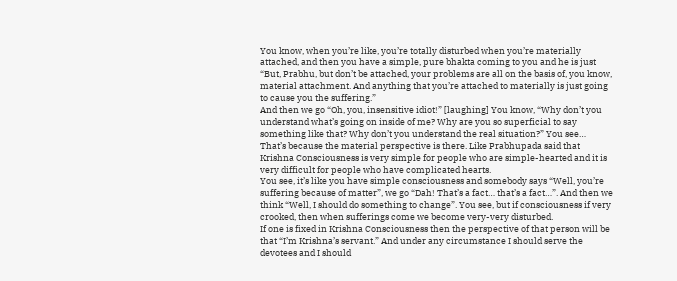You know, when you’re like, you’re totally disturbed when you’re materially attached, and then you have a simple, pure bhakta coming to you and he is just “But, Prabhu, but don’t be attached, your problems are all on the basis of, you know, material attachment. And anything that you’re attached to materially is just going to cause you the suffering.”
And then we go “Oh, you, insensitive idiot!” [laughing] You know, “Why don’t you understand what’s going on inside of me? Why are you so superficial to say something like that? Why don’t you understand the real situation?” You see…
That’s because the material perspective is there. Like Prabhupada said that Krishna Consciousness is very simple for people who are simple-hearted and it is very difficult for people who have complicated hearts.
You see, it’s like you have simple consciousness and somebody says “Well, you’re suffering because of matter”, we go “Dah! That’s a fact… that’s a fact…”. And then we think “Well, I should do something to change”. You see, but if consciousness if very crooked, then when sufferings come we become very-very disturbed.
If one is fixed in Krishna Consciousness then the perspective of that person will be that “I’m Krishna’s servant.” And under any circumstance I should serve the devotees and I should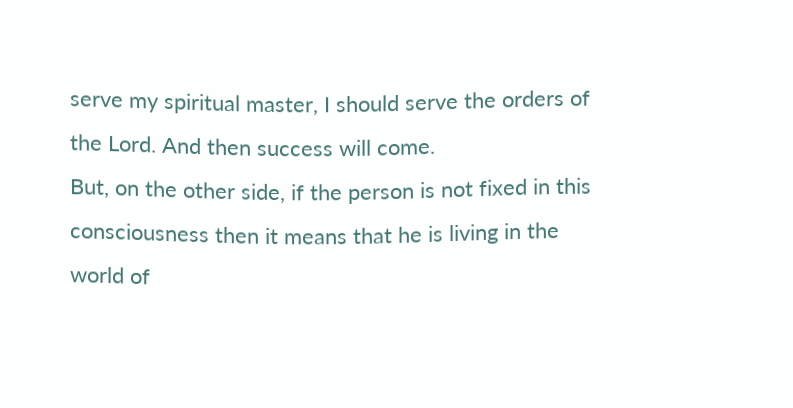serve my spiritual master, I should serve the orders of the Lord. And then success will come.
But, on the other side, if the person is not fixed in this consciousness then it means that he is living in the world of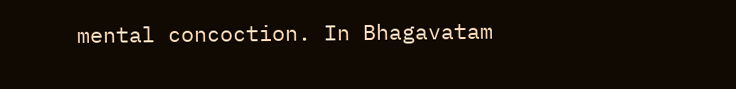mental concoction. In Bhagavatam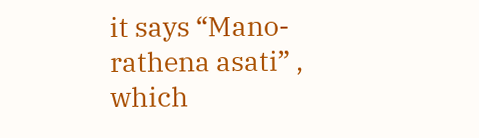it says “Mano-rathena asati” , which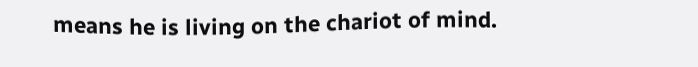means he is living on the chariot of mind.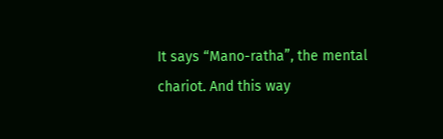It says “Mano-ratha”, the mental chariot. And this way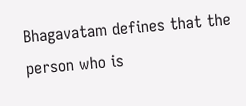Bhagavatam defines that the person who is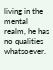living in the mental realm, he has no qualities whatsoever.